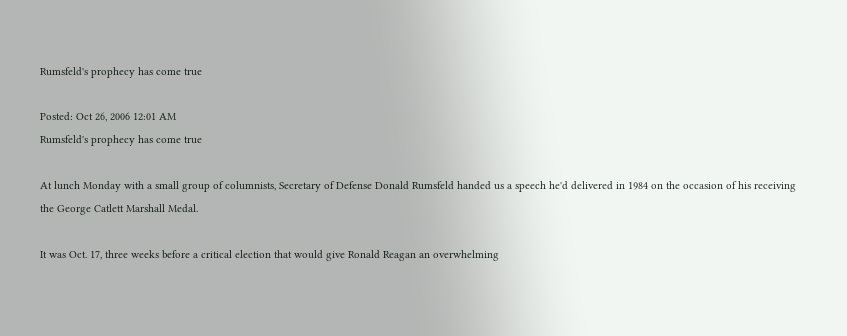Rumsfeld's prophecy has come true

Posted: Oct 26, 2006 12:01 AM
Rumsfeld's prophecy has come true

At lunch Monday with a small group of columnists, Secretary of Defense Donald Rumsfeld handed us a speech he'd delivered in 1984 on the occasion of his receiving the George Catlett Marshall Medal.

It was Oct. 17, three weeks before a critical election that would give Ronald Reagan an overwhelming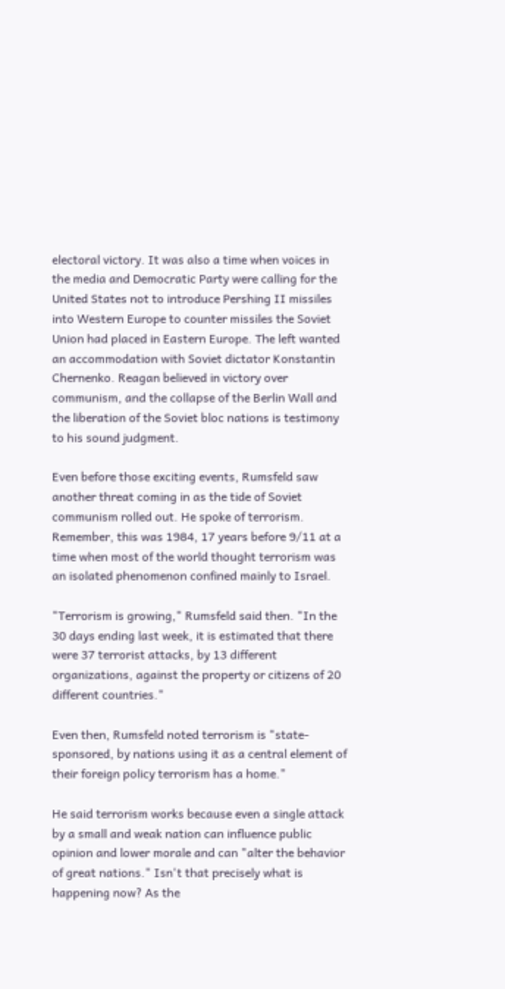electoral victory. It was also a time when voices in the media and Democratic Party were calling for the United States not to introduce Pershing II missiles into Western Europe to counter missiles the Soviet Union had placed in Eastern Europe. The left wanted an accommodation with Soviet dictator Konstantin Chernenko. Reagan believed in victory over communism, and the collapse of the Berlin Wall and the liberation of the Soviet bloc nations is testimony to his sound judgment.

Even before those exciting events, Rumsfeld saw another threat coming in as the tide of Soviet communism rolled out. He spoke of terrorism. Remember, this was 1984, 17 years before 9/11 at a time when most of the world thought terrorism was an isolated phenomenon confined mainly to Israel.

"Terrorism is growing," Rumsfeld said then. "In the 30 days ending last week, it is estimated that there were 37 terrorist attacks, by 13 different organizations, against the property or citizens of 20 different countries."

Even then, Rumsfeld noted terrorism is "state-sponsored, by nations using it as a central element of their foreign policy terrorism has a home."

He said terrorism works because even a single attack by a small and weak nation can influence public opinion and lower morale and can "alter the behavior of great nations." Isn't that precisely what is happening now? As the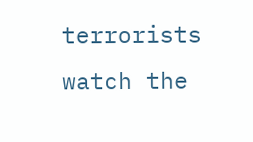terrorists watch the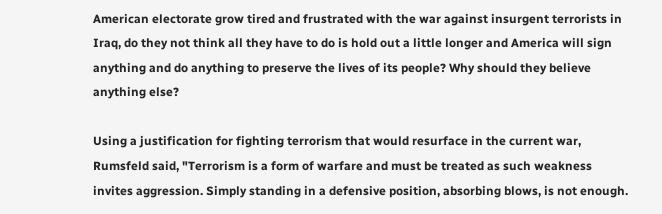American electorate grow tired and frustrated with the war against insurgent terrorists in Iraq, do they not think all they have to do is hold out a little longer and America will sign anything and do anything to preserve the lives of its people? Why should they believe anything else?

Using a justification for fighting terrorism that would resurface in the current war, Rumsfeld said, "Terrorism is a form of warfare and must be treated as such weakness invites aggression. Simply standing in a defensive position, absorbing blows, is not enough.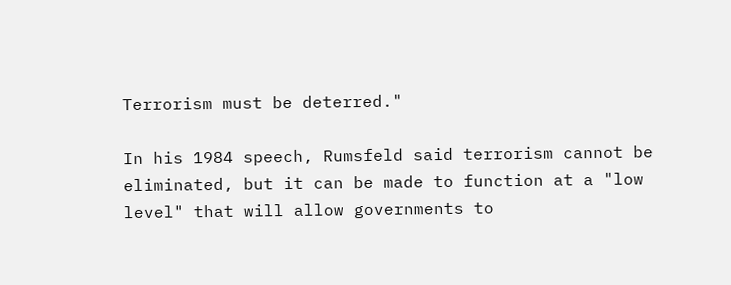Terrorism must be deterred."

In his 1984 speech, Rumsfeld said terrorism cannot be eliminated, but it can be made to function at a "low level" that will allow governments to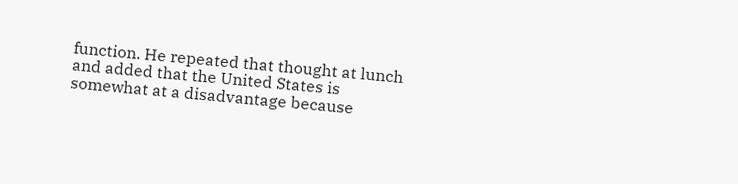function. He repeated that thought at lunch and added that the United States is somewhat at a disadvantage because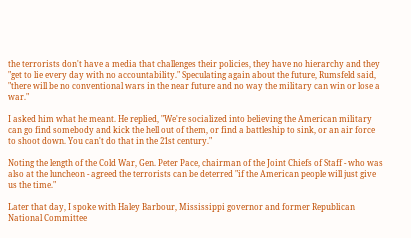the terrorists don't have a media that challenges their policies, they have no hierarchy and they "get to lie every day with no accountability." Speculating again about the future, Rumsfeld said, "there will be no conventional wars in the near future and no way the military can win or lose a war."

I asked him what he meant. He replied, "We're socialized into believing the American military can go find somebody and kick the hell out of them, or find a battleship to sink, or an air force to shoot down. You can't do that in the 21st century."

Noting the length of the Cold War, Gen. Peter Pace, chairman of the Joint Chiefs of Staff - who was also at the luncheon - agreed the terrorists can be deterred "if the American people will just give us the time."

Later that day, I spoke with Haley Barbour, Mississippi governor and former Republican National Committee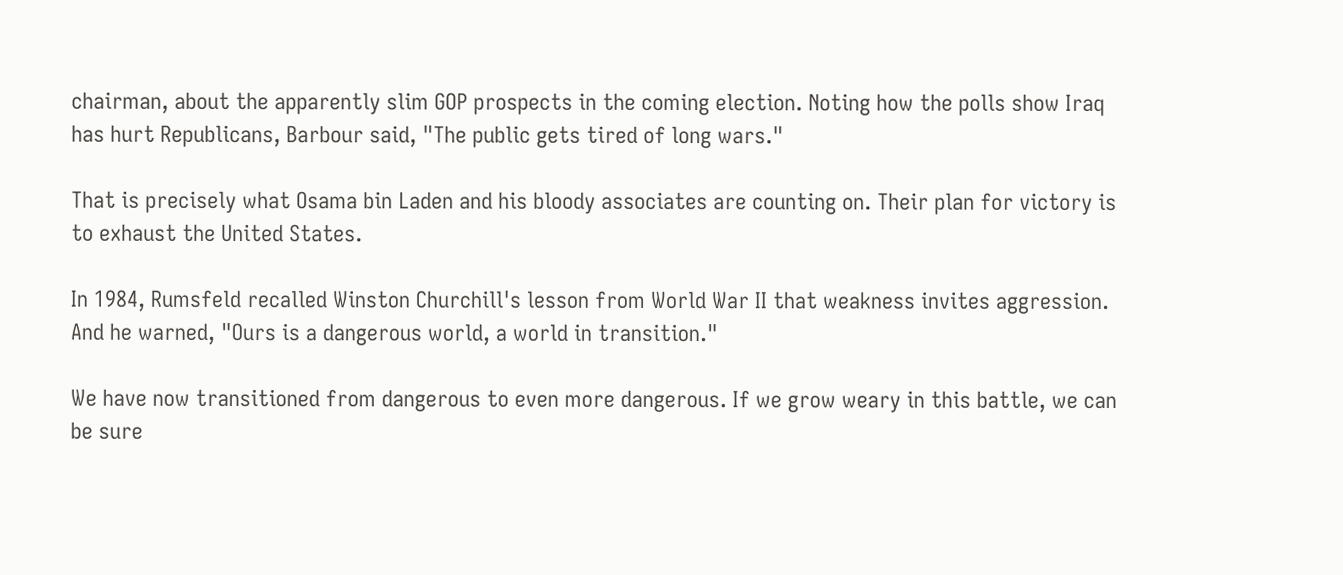chairman, about the apparently slim GOP prospects in the coming election. Noting how the polls show Iraq has hurt Republicans, Barbour said, "The public gets tired of long wars."

That is precisely what Osama bin Laden and his bloody associates are counting on. Their plan for victory is to exhaust the United States.

In 1984, Rumsfeld recalled Winston Churchill's lesson from World War II that weakness invites aggression. And he warned, "Ours is a dangerous world, a world in transition."

We have now transitioned from dangerous to even more dangerous. If we grow weary in this battle, we can be sure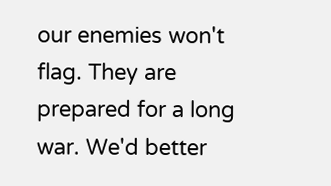our enemies won't flag. They are prepared for a long war. We'd better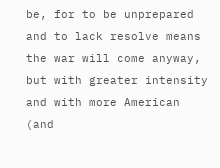be, for to be unprepared and to lack resolve means the war will come anyway, but with greater intensity and with more American (and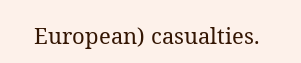European) casualties.